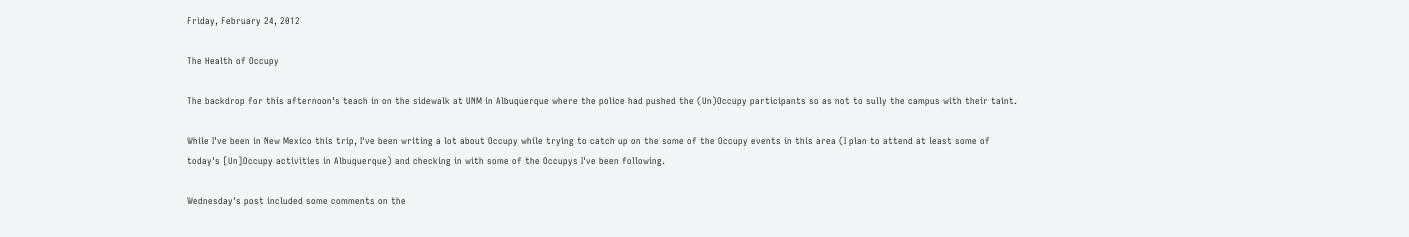Friday, February 24, 2012

The Health of Occupy

The backdrop for this afternoon's teach in on the sidewalk at UNM in Albuquerque where the police had pushed the (Un)Occupy participants so as not to sully the campus with their taint.

While I've been in New Mexico this trip, I've been writing a lot about Occupy while trying to catch up on the some of the Occupy events in this area (I plan to attend at least some of today's [Un]Occupy activities in Albuquerque) and checking in with some of the Occupys I've been following.

Wednesday's post included some comments on the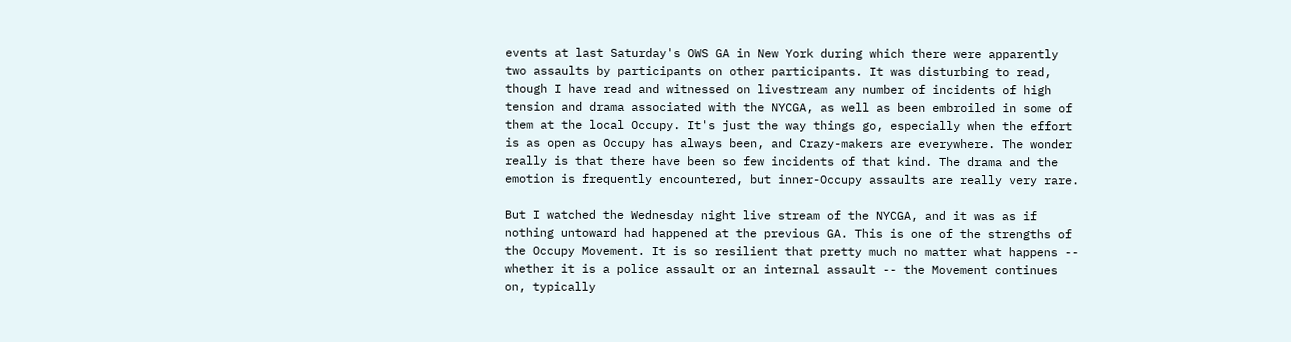events at last Saturday's OWS GA in New York during which there were apparently two assaults by participants on other participants. It was disturbing to read, though I have read and witnessed on livestream any number of incidents of high tension and drama associated with the NYCGA, as well as been embroiled in some of them at the local Occupy. It's just the way things go, especially when the effort is as open as Occupy has always been, and Crazy-makers are everywhere. The wonder really is that there have been so few incidents of that kind. The drama and the emotion is frequently encountered, but inner-Occupy assaults are really very rare.

But I watched the Wednesday night live stream of the NYCGA, and it was as if nothing untoward had happened at the previous GA. This is one of the strengths of the Occupy Movement. It is so resilient that pretty much no matter what happens -- whether it is a police assault or an internal assault -- the Movement continues on, typically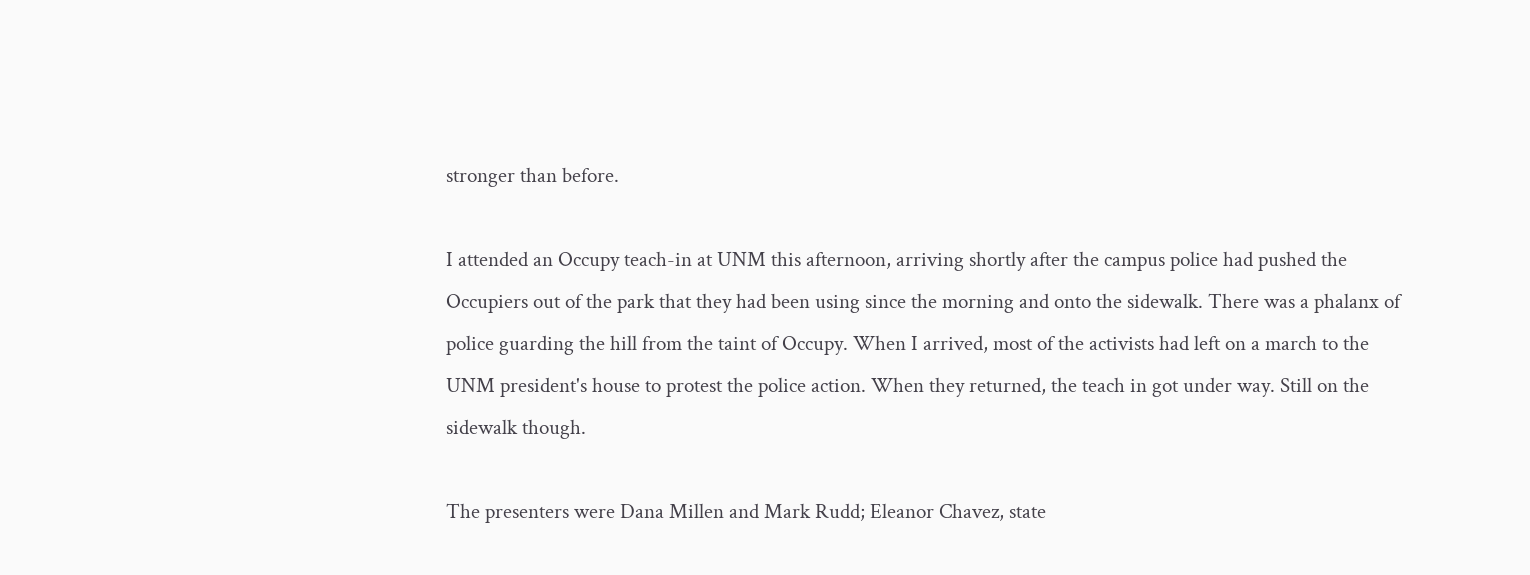stronger than before.

I attended an Occupy teach-in at UNM this afternoon, arriving shortly after the campus police had pushed the Occupiers out of the park that they had been using since the morning and onto the sidewalk. There was a phalanx of police guarding the hill from the taint of Occupy. When I arrived, most of the activists had left on a march to the UNM president's house to protest the police action. When they returned, the teach in got under way. Still on the sidewalk though.

The presenters were Dana Millen and Mark Rudd; Eleanor Chavez, state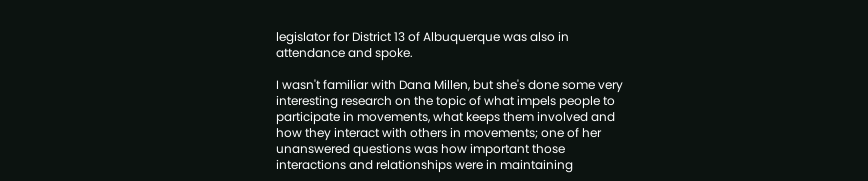legislator for District 13 of Albuquerque was also in attendance and spoke.

I wasn't familiar with Dana Millen, but she's done some very interesting research on the topic of what impels people to participate in movements, what keeps them involved and how they interact with others in movements; one of her unanswered questions was how important those interactions and relationships were in maintaining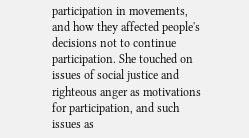participation in movements, and how they affected people's decisions not to continue participation. She touched on issues of social justice and righteous anger as motivations for participation, and such issues as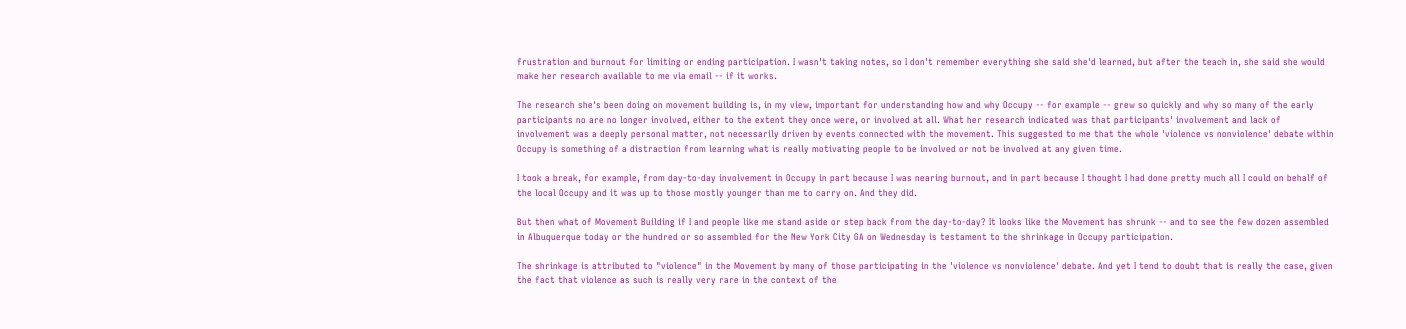frustration and burnout for limiting or ending participation. I wasn't taking notes, so I don't remember everything she said she'd learned, but after the teach in, she said she would make her research available to me via email -- if it works.

The research she's been doing on movement building is, in my view, important for understanding how and why Occupy -- for example -- grew so quickly and why so many of the early participants no are no longer involved, either to the extent they once were, or involved at all. What her research indicated was that participants' involvement and lack of involvement was a deeply personal matter, not necessarily driven by events connected with the movement. This suggested to me that the whole 'violence vs nonviolence' debate within Occupy is something of a distraction from learning what is really motivating people to be involved or not be involved at any given time.

I took a break, for example, from day-to-day involvement in Occupy in part because I was nearing burnout, and in part because I thought I had done pretty much all I could on behalf of the local Occupy and it was up to those mostly younger than me to carry on. And they did.

But then what of Movement Building if I and people like me stand aside or step back from the day-to-day? It looks like the Movement has shrunk -- and to see the few dozen assembled in Albuquerque today or the hundred or so assembled for the New York City GA on Wednesday is testament to the shrinkage in Occupy participation.

The shrinkage is attributed to "violence" in the Movement by many of those participating in the 'violence vs nonviolence' debate. And yet I tend to doubt that is really the case, given the fact that violence as such is really very rare in the context of the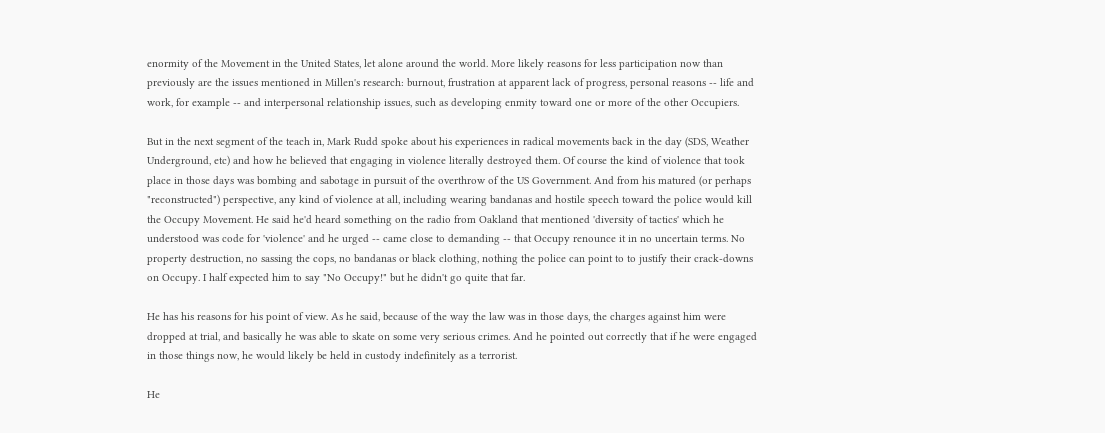enormity of the Movement in the United States, let alone around the world. More likely reasons for less participation now than previously are the issues mentioned in Millen's research: burnout, frustration at apparent lack of progress, personal reasons -- life and work, for example -- and interpersonal relationship issues, such as developing enmity toward one or more of the other Occupiers.

But in the next segment of the teach in, Mark Rudd spoke about his experiences in radical movements back in the day (SDS, Weather Underground, etc) and how he believed that engaging in violence literally destroyed them. Of course the kind of violence that took place in those days was bombing and sabotage in pursuit of the overthrow of the US Government. And from his matured (or perhaps "reconstructed") perspective, any kind of violence at all, including wearing bandanas and hostile speech toward the police would kill the Occupy Movement. He said he'd heard something on the radio from Oakland that mentioned 'diversity of tactics' which he understood was code for 'violence' and he urged -- came close to demanding -- that Occupy renounce it in no uncertain terms. No property destruction, no sassing the cops, no bandanas or black clothing, nothing the police can point to to justify their crack-downs on Occupy. I half expected him to say "No Occupy!" but he didn't go quite that far.

He has his reasons for his point of view. As he said, because of the way the law was in those days, the charges against him were dropped at trial, and basically he was able to skate on some very serious crimes. And he pointed out correctly that if he were engaged in those things now, he would likely be held in custody indefinitely as a terrorist.

He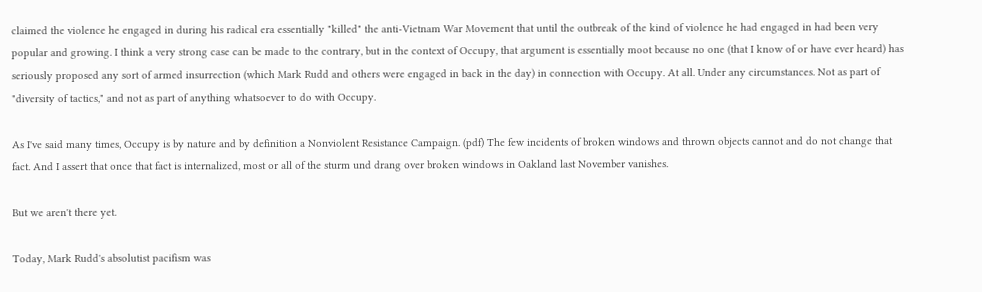claimed the violence he engaged in during his radical era essentially "killed" the anti-Vietnam War Movement that until the outbreak of the kind of violence he had engaged in had been very popular and growing. I think a very strong case can be made to the contrary, but in the context of Occupy, that argument is essentially moot because no one (that I know of or have ever heard) has seriously proposed any sort of armed insurrection (which Mark Rudd and others were engaged in back in the day) in connection with Occupy. At all. Under any circumstances. Not as part of "diversity of tactics," and not as part of anything whatsoever to do with Occupy.

As I've said many times, Occupy is by nature and by definition a Nonviolent Resistance Campaign. (pdf) The few incidents of broken windows and thrown objects cannot and do not change that fact. And I assert that once that fact is internalized, most or all of the sturm und drang over broken windows in Oakland last November vanishes.

But we aren't there yet.

Today, Mark Rudd's absolutist pacifism was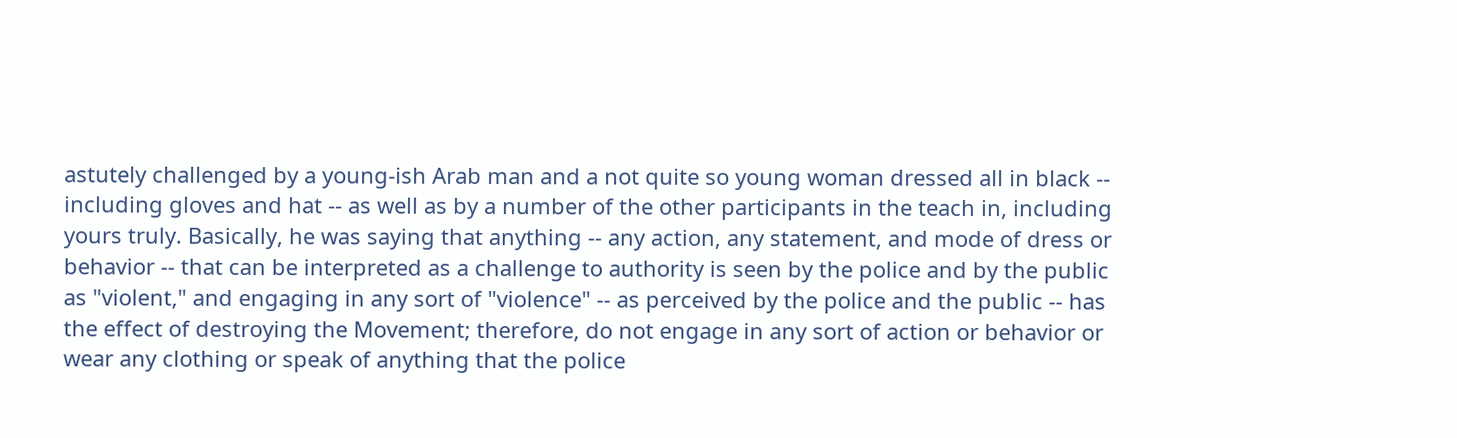astutely challenged by a young-ish Arab man and a not quite so young woman dressed all in black -- including gloves and hat -- as well as by a number of the other participants in the teach in, including yours truly. Basically, he was saying that anything -- any action, any statement, and mode of dress or behavior -- that can be interpreted as a challenge to authority is seen by the police and by the public as "violent," and engaging in any sort of "violence" -- as perceived by the police and the public -- has the effect of destroying the Movement; therefore, do not engage in any sort of action or behavior or wear any clothing or speak of anything that the police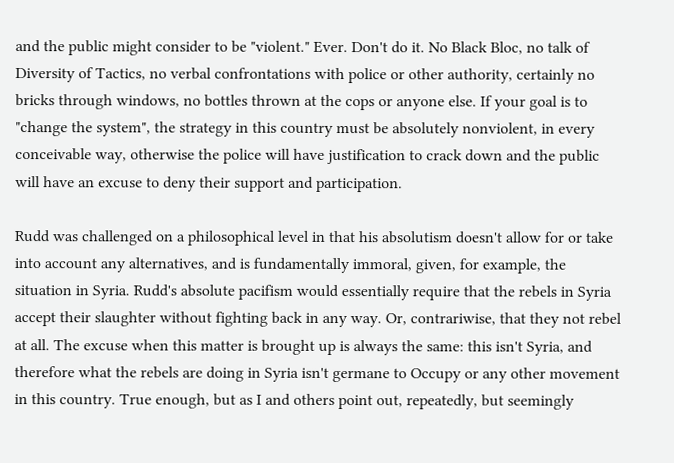and the public might consider to be "violent." Ever. Don't do it. No Black Bloc, no talk of Diversity of Tactics, no verbal confrontations with police or other authority, certainly no bricks through windows, no bottles thrown at the cops or anyone else. If your goal is to "change the system", the strategy in this country must be absolutely nonviolent, in every conceivable way, otherwise the police will have justification to crack down and the public will have an excuse to deny their support and participation.

Rudd was challenged on a philosophical level in that his absolutism doesn't allow for or take into account any alternatives, and is fundamentally immoral, given, for example, the situation in Syria. Rudd's absolute pacifism would essentially require that the rebels in Syria accept their slaughter without fighting back in any way. Or, contrariwise, that they not rebel at all. The excuse when this matter is brought up is always the same: this isn't Syria, and therefore what the rebels are doing in Syria isn't germane to Occupy or any other movement in this country. True enough, but as I and others point out, repeatedly, but seemingly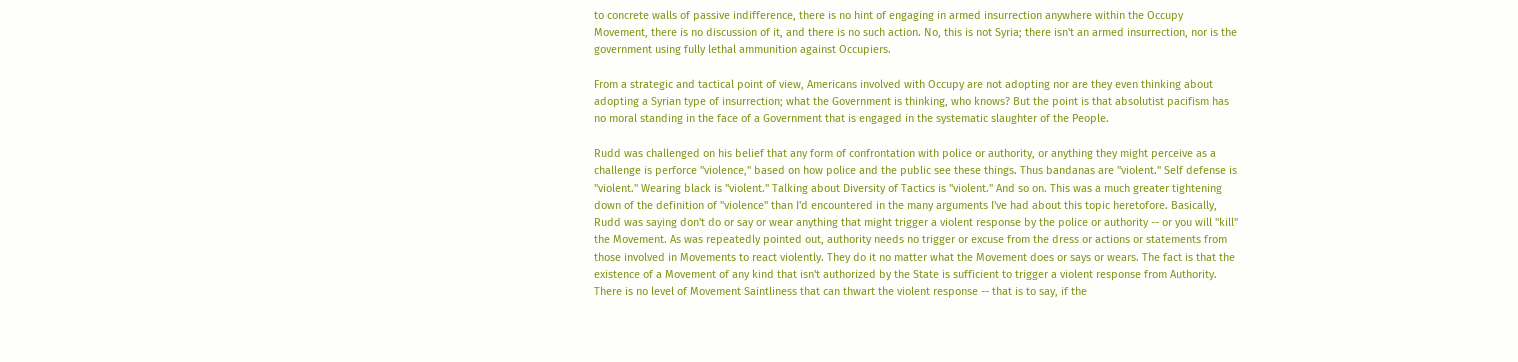to concrete walls of passive indifference, there is no hint of engaging in armed insurrection anywhere within the Occupy Movement, there is no discussion of it, and there is no such action. No, this is not Syria; there isn't an armed insurrection, nor is the government using fully lethal ammunition against Occupiers.

From a strategic and tactical point of view, Americans involved with Occupy are not adopting nor are they even thinking about adopting a Syrian type of insurrection; what the Government is thinking, who knows? But the point is that absolutist pacifism has no moral standing in the face of a Government that is engaged in the systematic slaughter of the People.

Rudd was challenged on his belief that any form of confrontation with police or authority, or anything they might perceive as a challenge is perforce "violence," based on how police and the public see these things. Thus bandanas are "violent." Self defense is "violent." Wearing black is "violent." Talking about Diversity of Tactics is "violent." And so on. This was a much greater tightening down of the definition of "violence" than I'd encountered in the many arguments I've had about this topic heretofore. Basically, Rudd was saying don't do or say or wear anything that might trigger a violent response by the police or authority -- or you will "kill" the Movement. As was repeatedly pointed out, authority needs no trigger or excuse from the dress or actions or statements from those involved in Movements to react violently. They do it no matter what the Movement does or says or wears. The fact is that the existence of a Movement of any kind that isn't authorized by the State is sufficient to trigger a violent response from Authority. There is no level of Movement Saintliness that can thwart the violent response -- that is to say, if the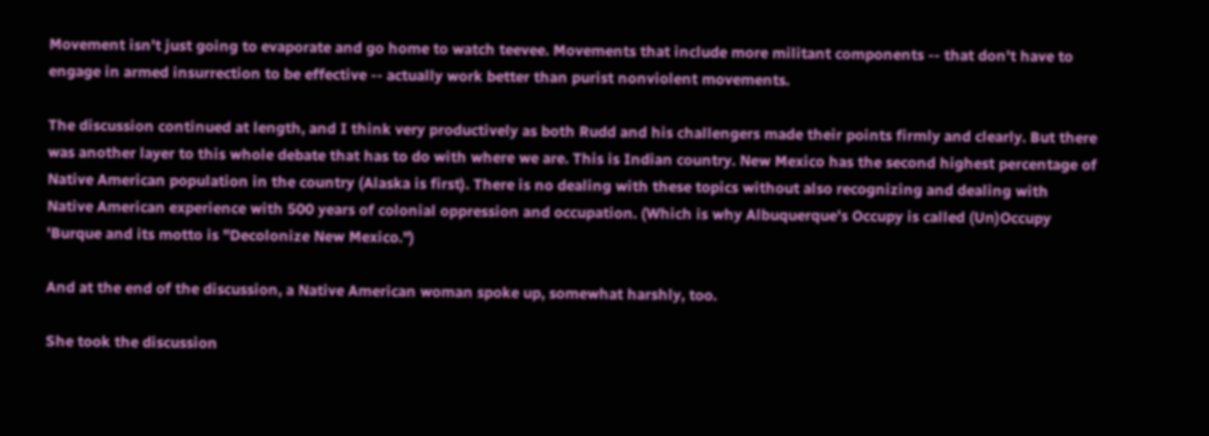Movement isn't just going to evaporate and go home to watch teevee. Movements that include more militant components -- that don't have to engage in armed insurrection to be effective -- actually work better than purist nonviolent movements.

The discussion continued at length, and I think very productively as both Rudd and his challengers made their points firmly and clearly. But there was another layer to this whole debate that has to do with where we are. This is Indian country. New Mexico has the second highest percentage of Native American population in the country (Alaska is first). There is no dealing with these topics without also recognizing and dealing with Native American experience with 500 years of colonial oppression and occupation. (Which is why Albuquerque's Occupy is called (Un)Occupy 'Burque and its motto is "Decolonize New Mexico.")

And at the end of the discussion, a Native American woman spoke up, somewhat harshly, too.

She took the discussion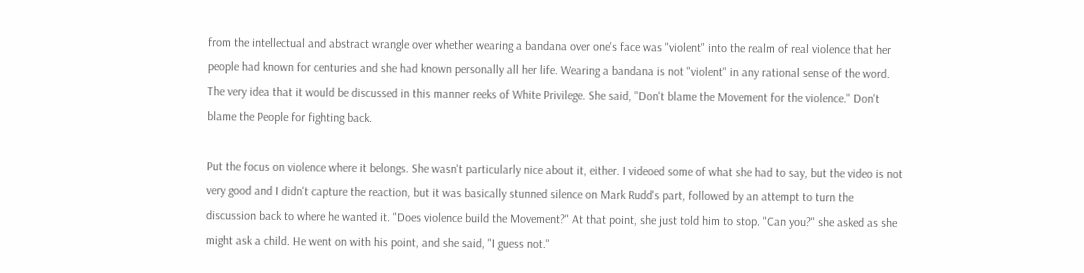from the intellectual and abstract wrangle over whether wearing a bandana over one's face was "violent" into the realm of real violence that her people had known for centuries and she had known personally all her life. Wearing a bandana is not "violent" in any rational sense of the word. The very idea that it would be discussed in this manner reeks of White Privilege. She said, "Don't blame the Movement for the violence." Don't blame the People for fighting back.

Put the focus on violence where it belongs. She wasn't particularly nice about it, either. I videoed some of what she had to say, but the video is not very good and I didn't capture the reaction, but it was basically stunned silence on Mark Rudd's part, followed by an attempt to turn the discussion back to where he wanted it. "Does violence build the Movement?" At that point, she just told him to stop. "Can you?" she asked as she might ask a child. He went on with his point, and she said, "I guess not."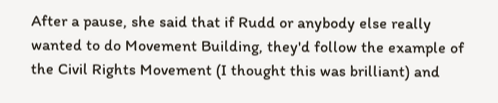After a pause, she said that if Rudd or anybody else really wanted to do Movement Building, they'd follow the example of the Civil Rights Movement (I thought this was brilliant) and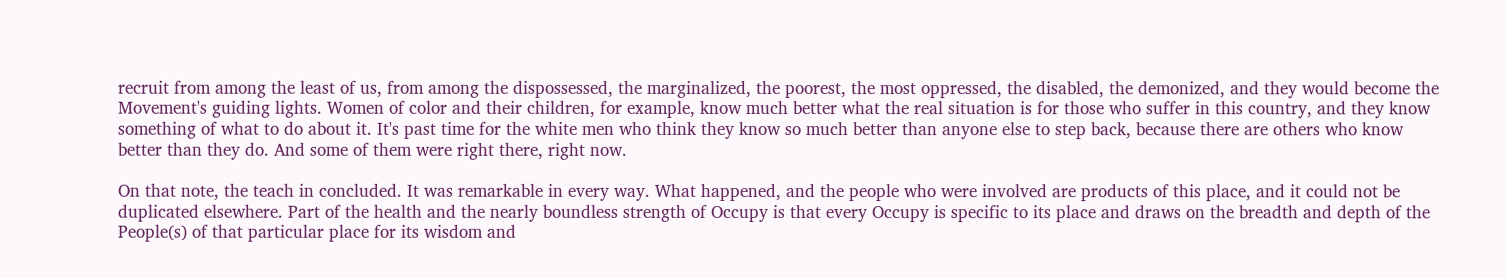recruit from among the least of us, from among the dispossessed, the marginalized, the poorest, the most oppressed, the disabled, the demonized, and they would become the Movement's guiding lights. Women of color and their children, for example, know much better what the real situation is for those who suffer in this country, and they know something of what to do about it. It's past time for the white men who think they know so much better than anyone else to step back, because there are others who know better than they do. And some of them were right there, right now.

On that note, the teach in concluded. It was remarkable in every way. What happened, and the people who were involved are products of this place, and it could not be duplicated elsewhere. Part of the health and the nearly boundless strength of Occupy is that every Occupy is specific to its place and draws on the breadth and depth of the People(s) of that particular place for its wisdom and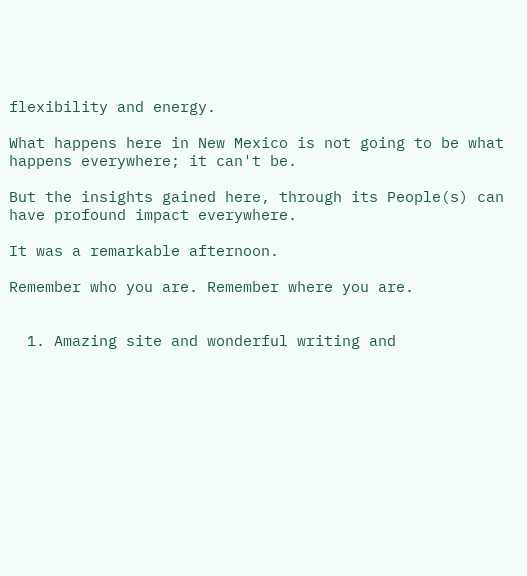flexibility and energy.

What happens here in New Mexico is not going to be what happens everywhere; it can't be.

But the insights gained here, through its People(s) can have profound impact everywhere.

It was a remarkable afternoon.

Remember who you are. Remember where you are.


  1. Amazing site and wonderful writing and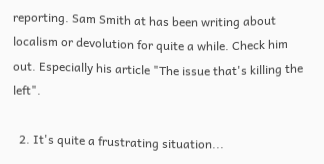reporting. Sam Smith at has been writing about localism or devolution for quite a while. Check him out. Especially his article "The issue that's killing the left".

  2. It's quite a frustrating situation...